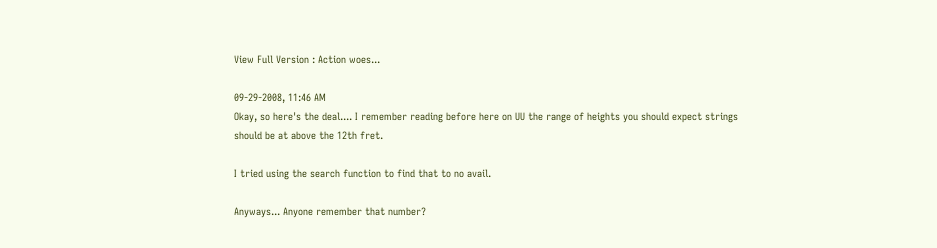View Full Version : Action woes...

09-29-2008, 11:46 AM
Okay, so here's the deal.... I remember reading before here on UU the range of heights you should expect strings should be at above the 12th fret.

I tried using the search function to find that to no avail.

Anyways... Anyone remember that number?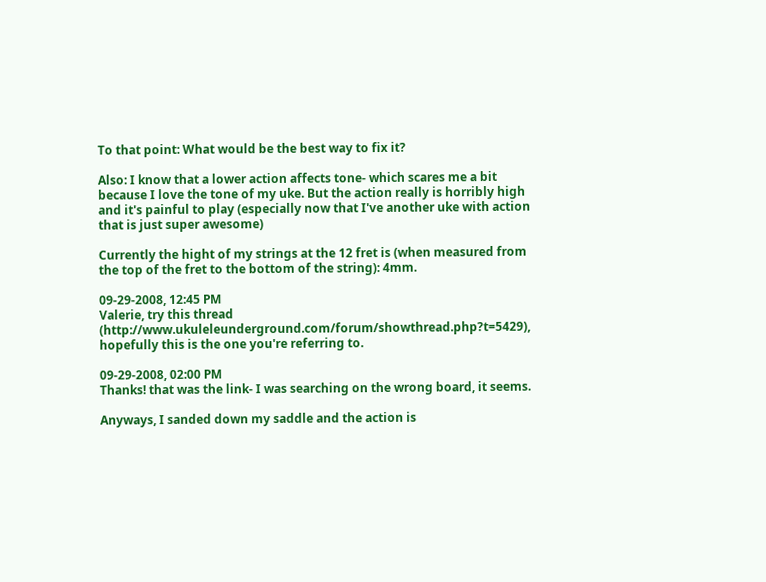To that point: What would be the best way to fix it?

Also: I know that a lower action affects tone- which scares me a bit because I love the tone of my uke. But the action really is horribly high and it's painful to play (especially now that I've another uke with action that is just super awesome)

Currently the hight of my strings at the 12 fret is (when measured from the top of the fret to the bottom of the string): 4mm.

09-29-2008, 12:45 PM
Valerie, try this thread (http://www.ukuleleunderground.com/forum/showthread.php?t=5429), hopefully this is the one you're referring to.

09-29-2008, 02:00 PM
Thanks! that was the link- I was searching on the wrong board, it seems.

Anyways, I sanded down my saddle and the action is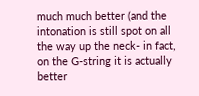much much better (and the intonation is still spot on all the way up the neck- in fact, on the G-string it is actually better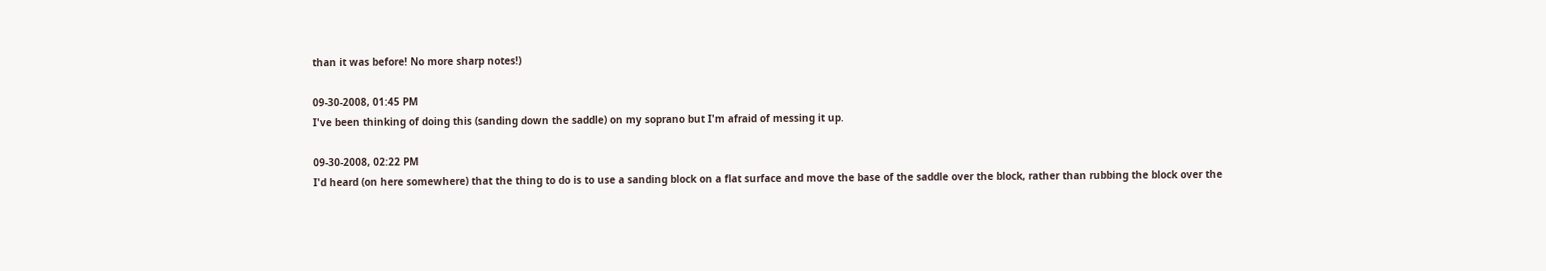than it was before! No more sharp notes!)

09-30-2008, 01:45 PM
I've been thinking of doing this (sanding down the saddle) on my soprano but I'm afraid of messing it up.

09-30-2008, 02:22 PM
I'd heard (on here somewhere) that the thing to do is to use a sanding block on a flat surface and move the base of the saddle over the block, rather than rubbing the block over the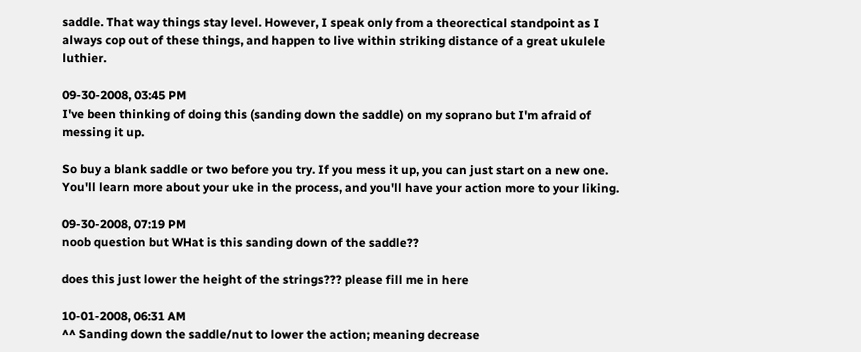saddle. That way things stay level. However, I speak only from a theorectical standpoint as I always cop out of these things, and happen to live within striking distance of a great ukulele luthier.

09-30-2008, 03:45 PM
I've been thinking of doing this (sanding down the saddle) on my soprano but I'm afraid of messing it up.

So buy a blank saddle or two before you try. If you mess it up, you can just start on a new one. You'll learn more about your uke in the process, and you'll have your action more to your liking.

09-30-2008, 07:19 PM
noob question but WHat is this sanding down of the saddle??

does this just lower the height of the strings??? please fill me in here

10-01-2008, 06:31 AM
^^ Sanding down the saddle/nut to lower the action; meaning decrease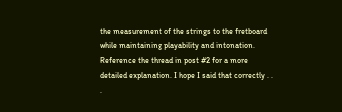the measurement of the strings to the fretboard while maintaining playability and intonation. Reference the thread in post #2 for a more detailed explanation. I hope I said that correctly . . .